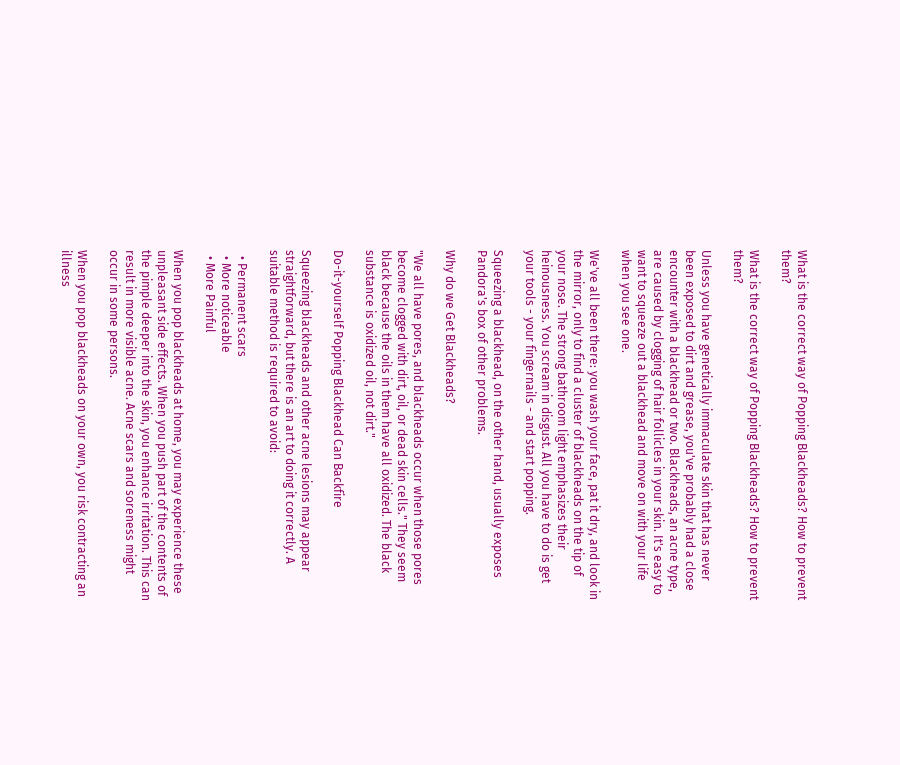What is the correct way of Popping Blackheads? How to prevent them?

What is the correct way of Popping Blackheads? How to prevent them?

Unless you have genetically immaculate skin that has never been exposed to dirt and grease, you've probably had a close encounter with a blackhead or two. Blackheads, an acne type, are caused by clogging of hair follicles in your skin. It's easy to want to squeeze out a blackhead and move on with your life when you see one.

We've all been there: you wash your face, pat it dry, and look in the mirror, only to find a cluster of blackheads on the tip of your nose. The strong bathroom light emphasizes their heinousness. You scream in disgust. All you have to do is get your tools - your fingernails - and start popping.

Squeezing a blackhead, on the other hand, usually exposes Pandora's box of other problems.

Why do we Get Blackheads?

"We all have pores, and blackheads occur when those pores become clogged with dirt, oil, or dead skin cells." They seem black because the oils in them have all oxidized. The black substance is oxidized oil, not dirt."

Do-it-yourself Popping Blackhead Can Backfire

Squeezing blackheads and other acne lesions may appear straightforward, but there is an art to doing it correctly. A suitable method is required to avoid:

  • Permanent scars
  • More noticeable
  • More Painful

When you pop blackheads at home, you may experience these unpleasant side effects. When you push part of the contents of the pimple deeper into the skin, you enhance irritation. This can result in more visible acne. Acne scars and soreness might occur in some persons.

When you pop blackheads on your own, you risk contracting an illness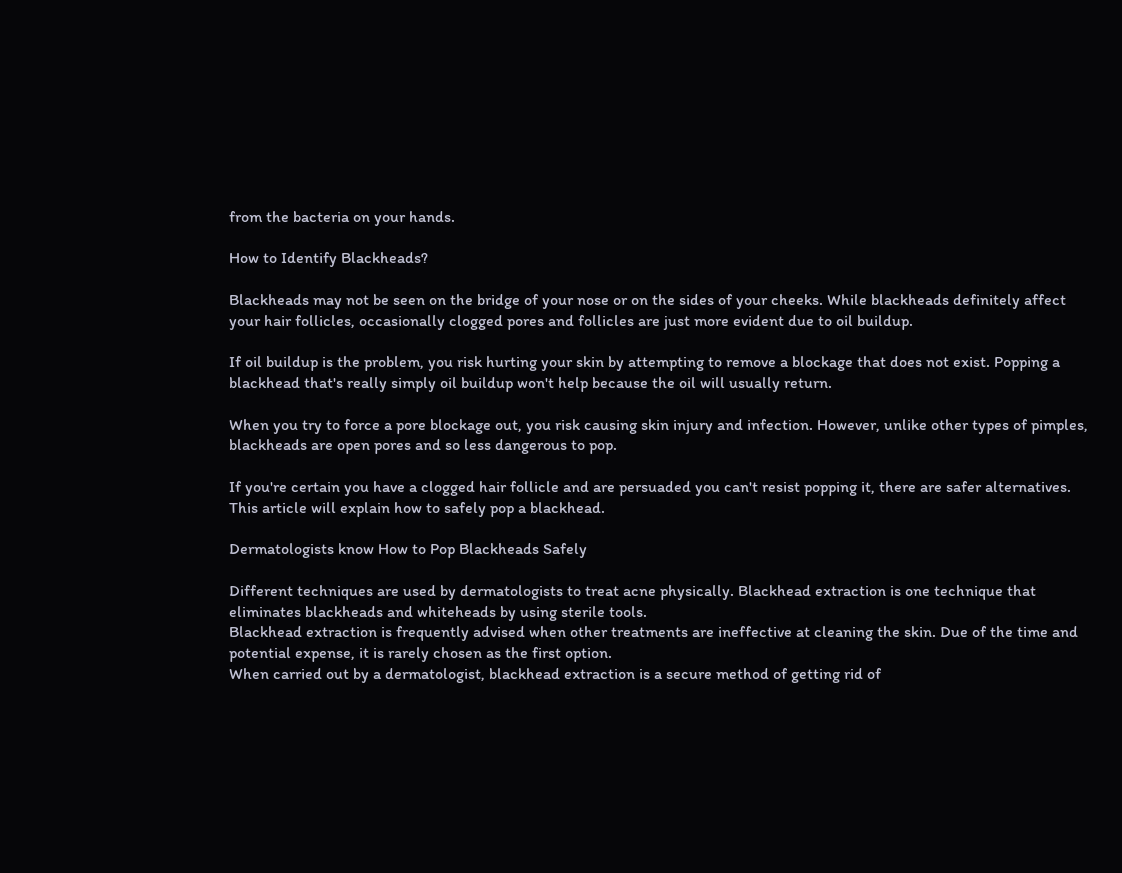from the bacteria on your hands.

How to Identify Blackheads?

Blackheads may not be seen on the bridge of your nose or on the sides of your cheeks. While blackheads definitely affect your hair follicles, occasionally clogged pores and follicles are just more evident due to oil buildup.

If oil buildup is the problem, you risk hurting your skin by attempting to remove a blockage that does not exist. Popping a blackhead that's really simply oil buildup won't help because the oil will usually return.

When you try to force a pore blockage out, you risk causing skin injury and infection. However, unlike other types of pimples, blackheads are open pores and so less dangerous to pop.

If you're certain you have a clogged hair follicle and are persuaded you can't resist popping it, there are safer alternatives. This article will explain how to safely pop a blackhead.

Dermatologists know How to Pop Blackheads Safely

Different techniques are used by dermatologists to treat acne physically. Blackhead extraction is one technique that eliminates blackheads and whiteheads by using sterile tools.
Blackhead extraction is frequently advised when other treatments are ineffective at cleaning the skin. Due of the time and potential expense, it is rarely chosen as the first option.
When carried out by a dermatologist, blackhead extraction is a secure method of getting rid of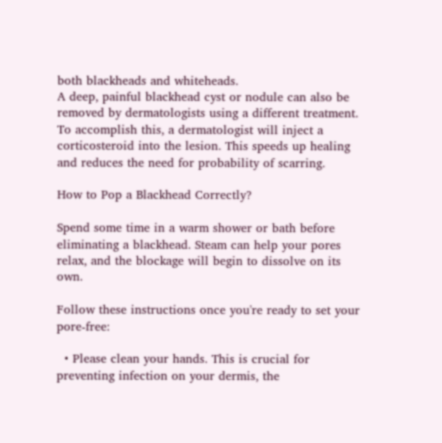both blackheads and whiteheads.
A deep, painful blackhead cyst or nodule can also be removed by dermatologists using a different treatment. To accomplish this, a dermatologist will inject a corticosteroid into the lesion. This speeds up healing and reduces the need for probability of scarring.

How to Pop a Blackhead Correctly?

Spend some time in a warm shower or bath before eliminating a blackhead. Steam can help your pores relax, and the blockage will begin to dissolve on its own.

Follow these instructions once you're ready to set your pore-free:

  • Please clean your hands. This is crucial for preventing infection on your dermis, the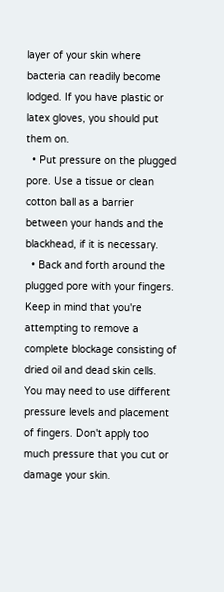layer of your skin where bacteria can readily become lodged. If you have plastic or latex gloves, you should put them on.
  • Put pressure on the plugged pore. Use a tissue or clean cotton ball as a barrier between your hands and the blackhead, if it is necessary.
  • Back and forth around the plugged pore with your fingers. Keep in mind that you're attempting to remove a complete blockage consisting of dried oil and dead skin cells. You may need to use different pressure levels and placement of fingers. Don't apply too much pressure that you cut or damage your skin.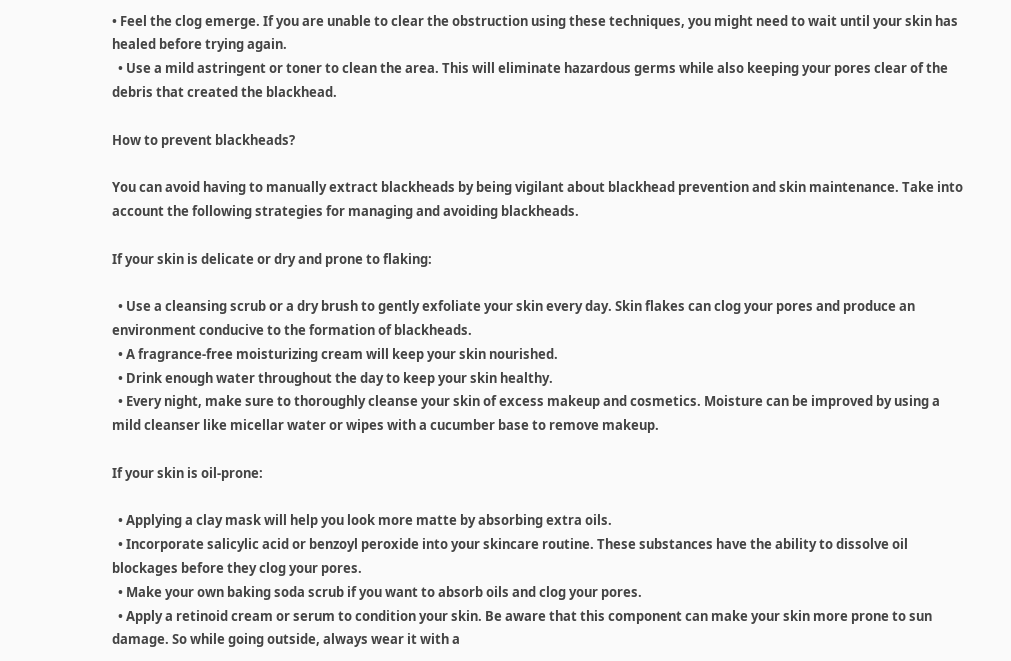• Feel the clog emerge. If you are unable to clear the obstruction using these techniques, you might need to wait until your skin has healed before trying again.
  • Use a mild astringent or toner to clean the area. This will eliminate hazardous germs while also keeping your pores clear of the debris that created the blackhead.

How to prevent blackheads?

You can avoid having to manually extract blackheads by being vigilant about blackhead prevention and skin maintenance. Take into account the following strategies for managing and avoiding blackheads.

If your skin is delicate or dry and prone to flaking:

  • Use a cleansing scrub or a dry brush to gently exfoliate your skin every day. Skin flakes can clog your pores and produce an environment conducive to the formation of blackheads.
  • A fragrance-free moisturizing cream will keep your skin nourished.
  • Drink enough water throughout the day to keep your skin healthy.
  • Every night, make sure to thoroughly cleanse your skin of excess makeup and cosmetics. Moisture can be improved by using a mild cleanser like micellar water or wipes with a cucumber base to remove makeup.

If your skin is oil-prone:

  • Applying a clay mask will help you look more matte by absorbing extra oils.
  • Incorporate salicylic acid or benzoyl peroxide into your skincare routine. These substances have the ability to dissolve oil blockages before they clog your pores.
  • Make your own baking soda scrub if you want to absorb oils and clog your pores.
  • Apply a retinoid cream or serum to condition your skin. Be aware that this component can make your skin more prone to sun damage. So while going outside, always wear it with a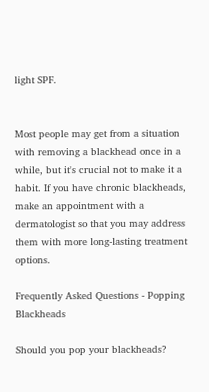light SPF.


Most people may get from a situation with removing a blackhead once in a while, but it's crucial not to make it a habit. If you have chronic blackheads, make an appointment with a dermatologist so that you may address them with more long-lasting treatment options.

Frequently Asked Questions - Popping Blackheads

Should you pop your blackheads?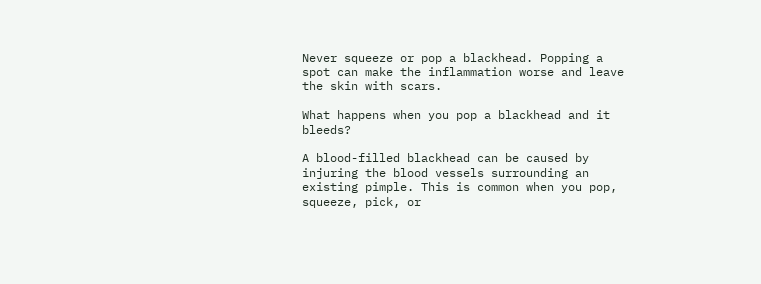Never squeeze or pop a blackhead. Popping a spot can make the inflammation worse and leave the skin with scars.

What happens when you pop a blackhead and it bleeds?

A blood-filled blackhead can be caused by injuring the blood vessels surrounding an existing pimple. This is common when you pop, squeeze, pick, or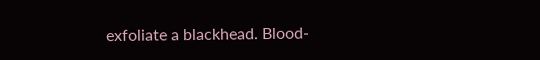exfoliate a blackhead. Blood-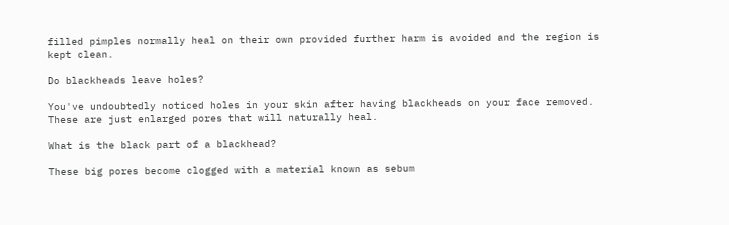filled pimples normally heal on their own provided further harm is avoided and the region is kept clean.

Do blackheads leave holes?

You've undoubtedly noticed holes in your skin after having blackheads on your face removed. These are just enlarged pores that will naturally heal.

What is the black part of a blackhead?

These big pores become clogged with a material known as sebum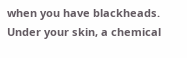when you have blackheads. Under your skin, a chemical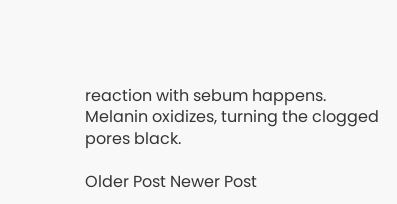reaction with sebum happens. Melanin oxidizes, turning the clogged pores black.

Older Post Newer Post